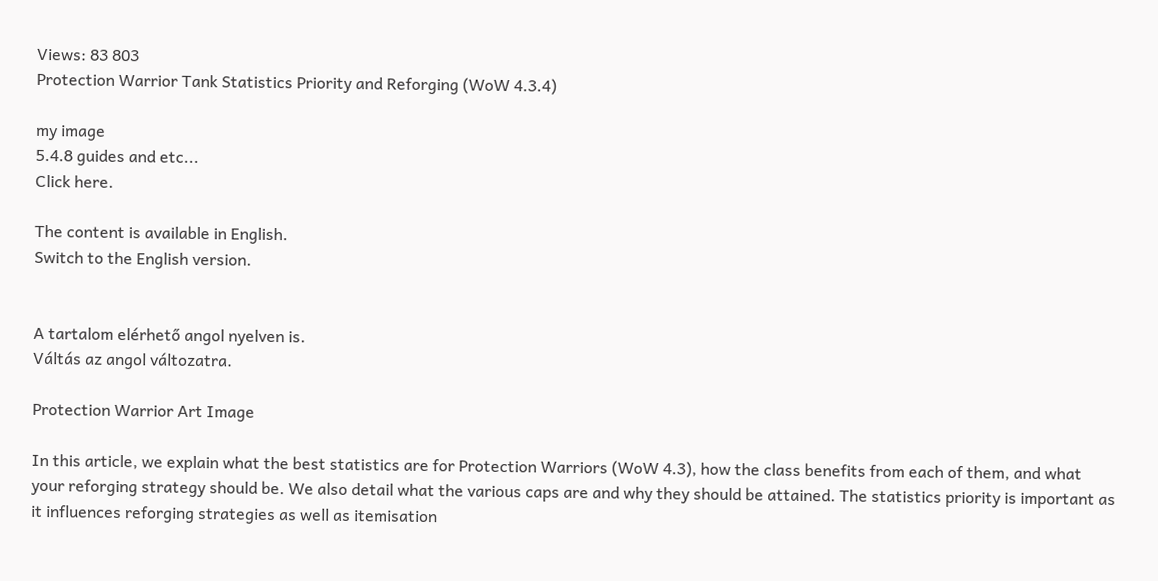Views: 83 803
Protection Warrior Tank Statistics Priority and Reforging (WoW 4.3.4)

my image
5.4.8 guides and etc...
Click here.

The content is available in English.
Switch to the English version.


A tartalom elérhető angol nyelven is.
Váltás az angol változatra.

Protection Warrior Art Image

In this article, we explain what the best statistics are for Protection Warriors (WoW 4.3), how the class benefits from each of them, and what your reforging strategy should be. We also detail what the various caps are and why they should be attained. The statistics priority is important as it influences reforging strategies as well as itemisation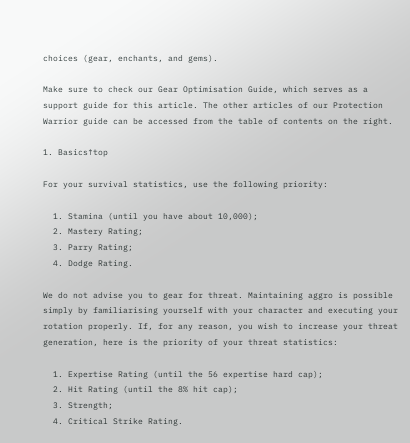choices (gear, enchants, and gems).

Make sure to check our Gear Optimisation Guide, which serves as a support guide for this article. The other articles of our Protection Warrior guide can be accessed from the table of contents on the right.

1. Basics↑top

For your survival statistics, use the following priority:

  1. Stamina (until you have about 10,000);
  2. Mastery Rating;
  3. Parry Rating;
  4. Dodge Rating.

We do not advise you to gear for threat. Maintaining aggro is possible simply by familiarising yourself with your character and executing your rotation properly. If, for any reason, you wish to increase your threat generation, here is the priority of your threat statistics:

  1. Expertise Rating (until the 56 expertise hard cap);
  2. Hit Rating (until the 8% hit cap);
  3. Strength;
  4. Critical Strike Rating.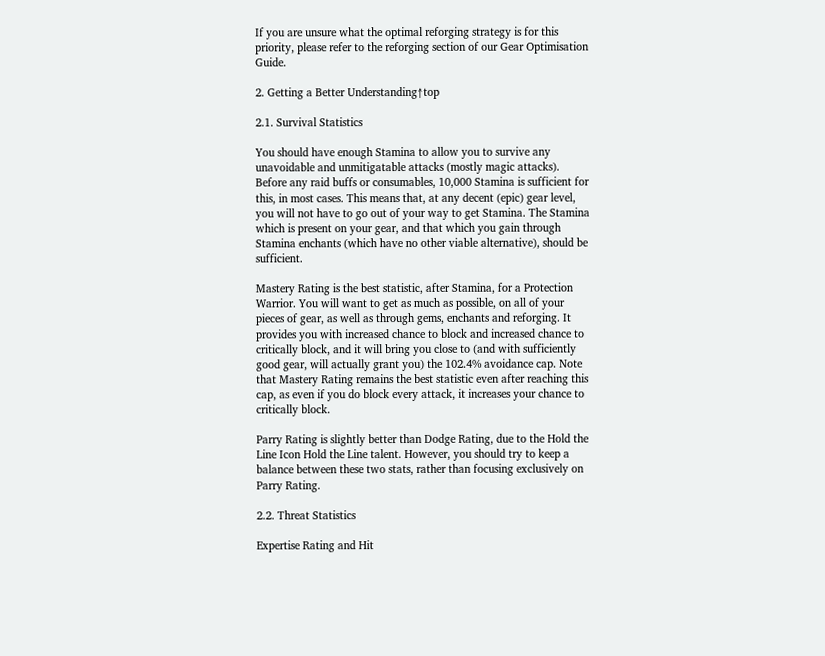If you are unsure what the optimal reforging strategy is for this priority, please refer to the reforging section of our Gear Optimisation Guide.

2. Getting a Better Understanding↑top

2.1. Survival Statistics

You should have enough Stamina to allow you to survive any unavoidable and unmitigatable attacks (mostly magic attacks). Before any raid buffs or consumables, 10,000 Stamina is sufficient for this, in most cases. This means that, at any decent (epic) gear level, you will not have to go out of your way to get Stamina. The Stamina which is present on your gear, and that which you gain through Stamina enchants (which have no other viable alternative), should be sufficient.

Mastery Rating is the best statistic, after Stamina, for a Protection Warrior. You will want to get as much as possible, on all of your pieces of gear, as well as through gems, enchants and reforging. It provides you with increased chance to block and increased chance to critically block, and it will bring you close to (and with sufficiently good gear, will actually grant you) the 102.4% avoidance cap. Note that Mastery Rating remains the best statistic even after reaching this cap, as even if you do block every attack, it increases your chance to critically block.

Parry Rating is slightly better than Dodge Rating, due to the Hold the Line Icon Hold the Line talent. However, you should try to keep a balance between these two stats, rather than focusing exclusively on Parry Rating.

2.2. Threat Statistics

Expertise Rating and Hit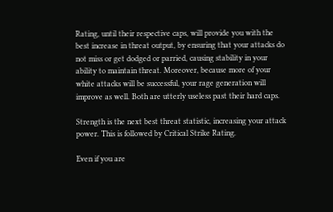Rating, until their respective caps, will provide you with the best increase in threat output, by ensuring that your attacks do not miss or get dodged or parried, causing stability in your ability to maintain threat. Moreover, because more of your white attacks will be successful, your rage generation will improve as well. Both are utterly useless past their hard caps.

Strength is the next best threat statistic, increasing your attack power. This is followed by Critical Strike Rating.

Even if you are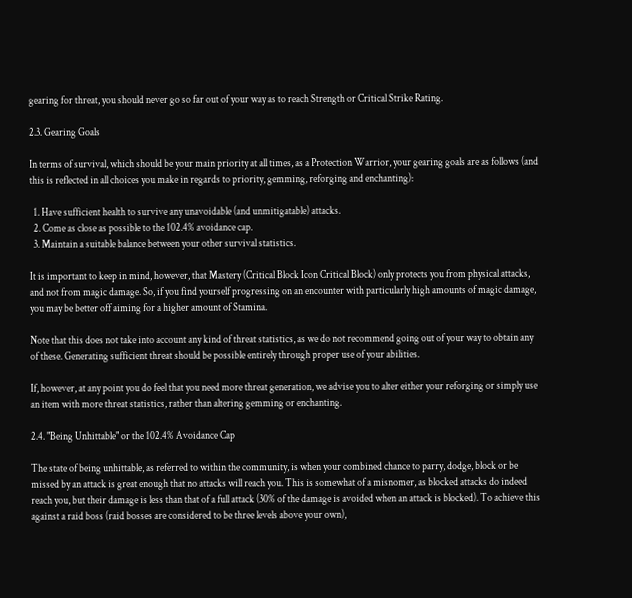gearing for threat, you should never go so far out of your way as to reach Strength or Critical Strike Rating.

2.3. Gearing Goals

In terms of survival, which should be your main priority at all times, as a Protection Warrior, your gearing goals are as follows (and this is reflected in all choices you make in regards to priority, gemming, reforging and enchanting):

  1. Have sufficient health to survive any unavoidable (and unmitigatable) attacks.
  2. Come as close as possible to the 102.4% avoidance cap.
  3. Maintain a suitable balance between your other survival statistics.

It is important to keep in mind, however, that Mastery (Critical Block Icon Critical Block) only protects you from physical attacks, and not from magic damage. So, if you find yourself progressing on an encounter with particularly high amounts of magic damage, you may be better off aiming for a higher amount of Stamina.

Note that this does not take into account any kind of threat statistics, as we do not recommend going out of your way to obtain any of these. Generating sufficient threat should be possible entirely through proper use of your abilities.

If, however, at any point you do feel that you need more threat generation, we advise you to alter either your reforging or simply use an item with more threat statistics, rather than altering gemming or enchanting.

2.4. "Being Unhittable" or the 102.4% Avoidance Cap

The state of being unhittable, as referred to within the community, is when your combined chance to parry, dodge, block or be missed by an attack is great enough that no attacks will reach you. This is somewhat of a misnomer, as blocked attacks do indeed reach you, but their damage is less than that of a full attack (30% of the damage is avoided when an attack is blocked). To achieve this against a raid boss (raid bosses are considered to be three levels above your own),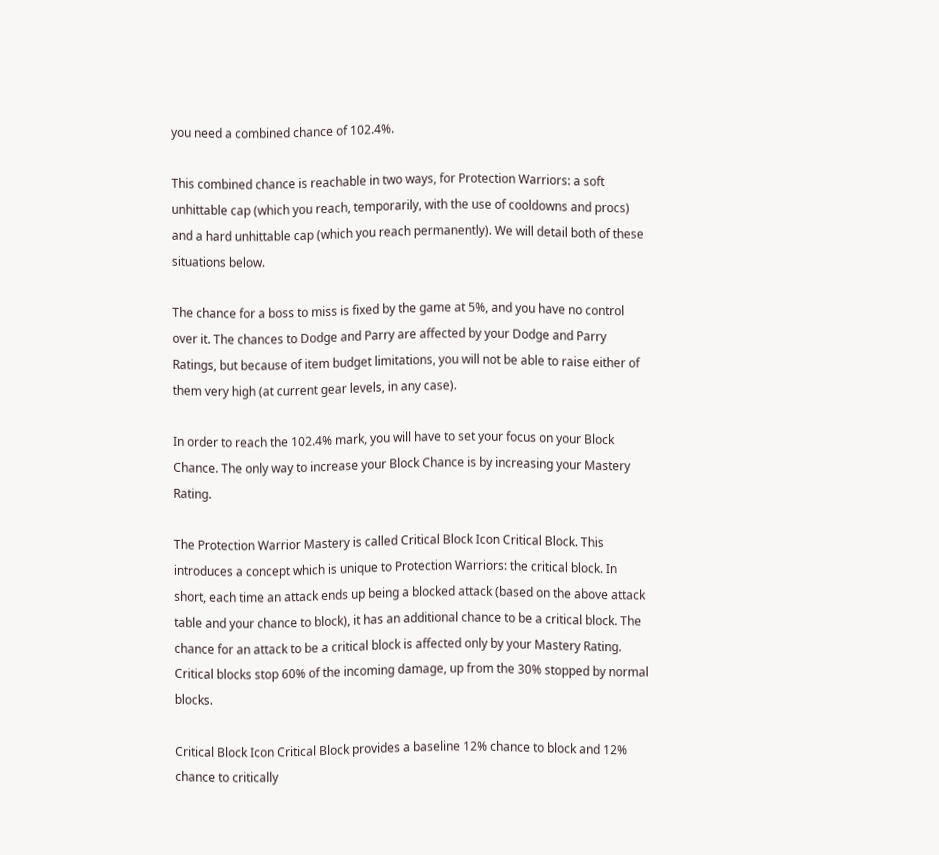you need a combined chance of 102.4%.

This combined chance is reachable in two ways, for Protection Warriors: a soft unhittable cap (which you reach, temporarily, with the use of cooldowns and procs) and a hard unhittable cap (which you reach permanently). We will detail both of these situations below.

The chance for a boss to miss is fixed by the game at 5%, and you have no control over it. The chances to Dodge and Parry are affected by your Dodge and Parry Ratings, but because of item budget limitations, you will not be able to raise either of them very high (at current gear levels, in any case).

In order to reach the 102.4% mark, you will have to set your focus on your Block Chance. The only way to increase your Block Chance is by increasing your Mastery Rating.

The Protection Warrior Mastery is called Critical Block Icon Critical Block. This introduces a concept which is unique to Protection Warriors: the critical block. In short, each time an attack ends up being a blocked attack (based on the above attack table and your chance to block), it has an additional chance to be a critical block. The chance for an attack to be a critical block is affected only by your Mastery Rating. Critical blocks stop 60% of the incoming damage, up from the 30% stopped by normal blocks.

Critical Block Icon Critical Block provides a baseline 12% chance to block and 12% chance to critically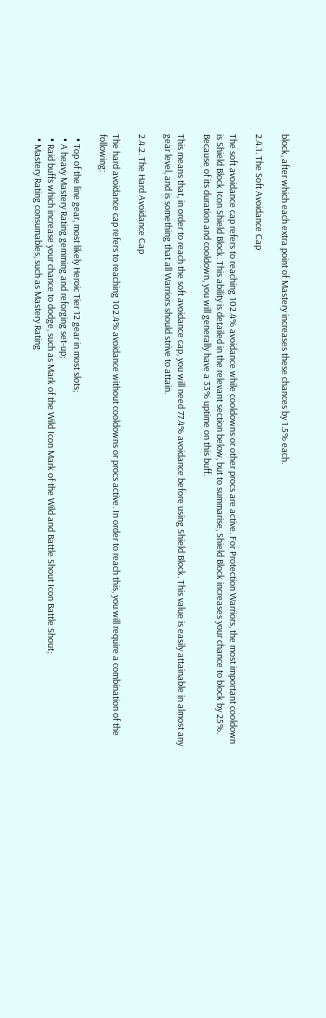block, after which each extra point of Mastery increases these chances by 1.5% each.

2.4.1. The Soft Avoidance Cap

The soft avoidance cap refers to reaching 102.4% avoidance while cooldowns or other procs are active. For Protection Warriors, the most important cooldown is Shield Block Icon Shield Block. This ability is detailed in the relevant section below, but to summarise, Shield Block increases your chance to block by 25%. Because of its duration and cooldown, you will generally have a 33% uptime on this buff.

This means that, in order to reach the soft avoidance cap, you will need 77.4% avoidance before using Shield Block. This value is easily attainable in almost any gear level, and is something that all Warriors should strive to attain.

2.4.2. The Hard Avoidance Cap

The hard avoidance cap refers to reaching 102.4% avoidance without cooldowns or procs active. In order to reach this, you will require a combination of the following:

  • Top of the line gear, most likely Heroic Tier 12 gear in most slots;
  • A heavy Mastery Rating gemming and reforging set-up;
  • Raid buffs which increase your chance to dodge, such as Mark of the Wild Icon Mark of the Wild and Battle Shout Icon Battle Shout;
  • Mastery Rating consumables, such as Mastery Rating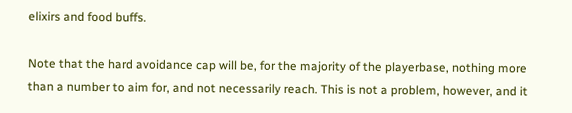elixirs and food buffs.

Note that the hard avoidance cap will be, for the majority of the playerbase, nothing more than a number to aim for, and not necessarily reach. This is not a problem, however, and it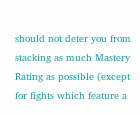should not deter you from stacking as much Mastery Rating as possible (except for fights which feature a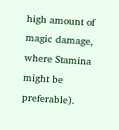high amount of magic damage, where Stamina might be preferable).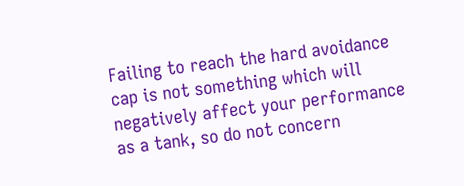Failing to reach the hard avoidance cap is not something which will negatively affect your performance as a tank, so do not concern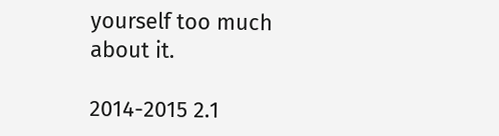yourself too much about it.

2014-2015 2.1